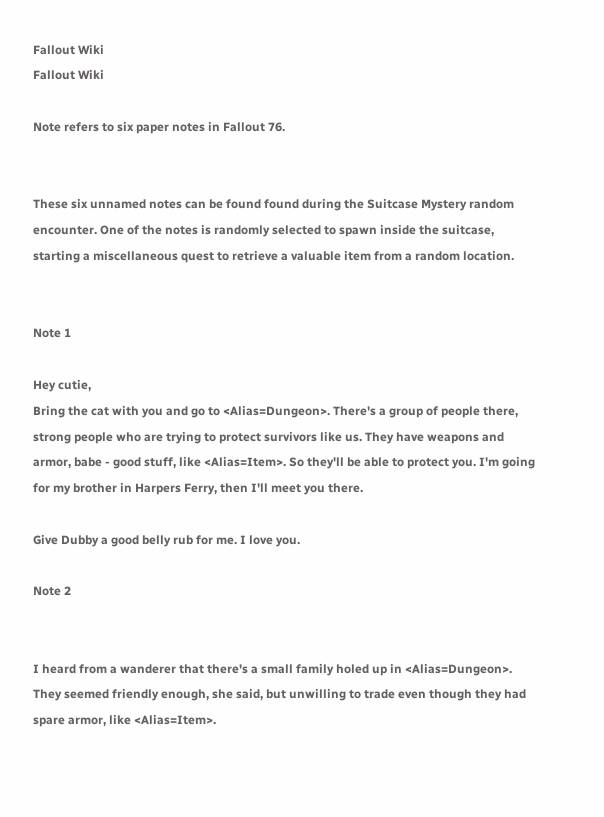Fallout Wiki
Fallout Wiki

Note refers to six paper notes in Fallout 76.


These six unnamed notes can be found found during the Suitcase Mystery random encounter. One of the notes is randomly selected to spawn inside the suitcase, starting a miscellaneous quest to retrieve a valuable item from a random location.


Note 1

Hey cutie,
Bring the cat with you and go to <Alias=Dungeon>. There's a group of people there, strong people who are trying to protect survivors like us. They have weapons and armor, babe - good stuff, like <Alias=Item>. So they'll be able to protect you. I'm going for my brother in Harpers Ferry, then I'll meet you there.

Give Dubby a good belly rub for me. I love you.

Note 2


I heard from a wanderer that there's a small family holed up in <Alias=Dungeon>. They seemed friendly enough, she said, but unwilling to trade even though they had spare armor, like <Alias=Item>.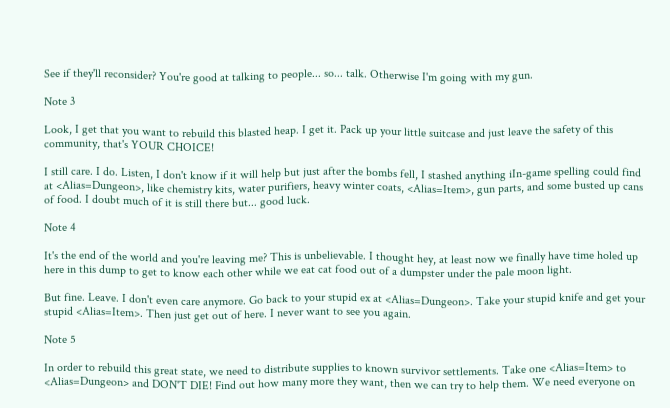See if they'll reconsider? You're good at talking to people... so... talk. Otherwise I'm going with my gun.

Note 3

Look, I get that you want to rebuild this blasted heap. I get it. Pack up your little suitcase and just leave the safety of this community, that's YOUR CHOICE!

I still care. I do. Listen, I don't know if it will help but just after the bombs fell, I stashed anything iIn-game spelling could find at <Alias=Dungeon>, like chemistry kits, water purifiers, heavy winter coats, <Alias=Item>, gun parts, and some busted up cans of food. I doubt much of it is still there but... good luck.

Note 4

It's the end of the world and you're leaving me? This is unbelievable. I thought hey, at least now we finally have time holed up here in this dump to get to know each other while we eat cat food out of a dumpster under the pale moon light.

But fine. Leave. I don't even care anymore. Go back to your stupid ex at <Alias=Dungeon>. Take your stupid knife and get your stupid <Alias=Item>. Then just get out of here. I never want to see you again.

Note 5

In order to rebuild this great state, we need to distribute supplies to known survivor settlements. Take one <Alias=Item> to <Alias=Dungeon> and DON'T DIE! Find out how many more they want, then we can try to help them. We need everyone on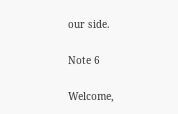our side.

Note 6

Welcome,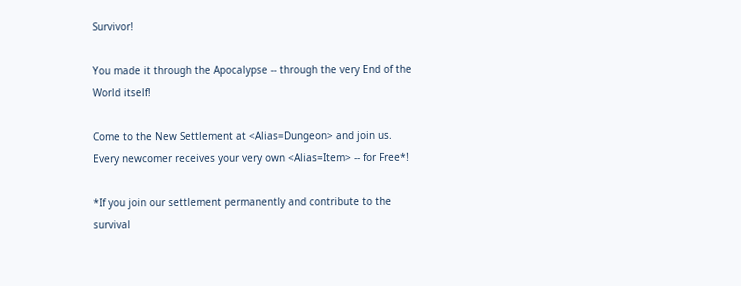Survivor!

You made it through the Apocalypse -- through the very End of the World itself!

Come to the New Settlement at <Alias=Dungeon> and join us. Every newcomer receives your very own <Alias=Item> -- for Free*!

*If you join our settlement permanently and contribute to the survival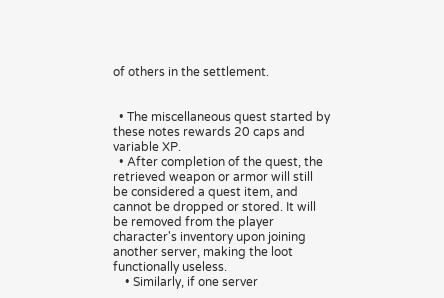of others in the settlement.


  • The miscellaneous quest started by these notes rewards 20 caps and variable XP.
  • After completion of the quest, the retrieved weapon or armor will still be considered a quest item, and cannot be dropped or stored. It will be removed from the player character's inventory upon joining another server, making the loot functionally useless.
    • Similarly, if one server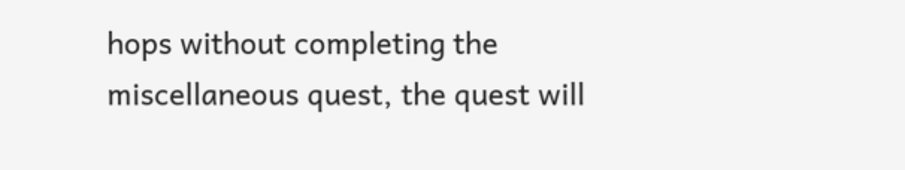hops without completing the miscellaneous quest, the quest will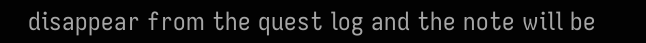disappear from the quest log and the note will be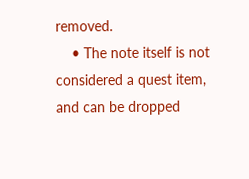removed.
    • The note itself is not considered a quest item, and can be dropped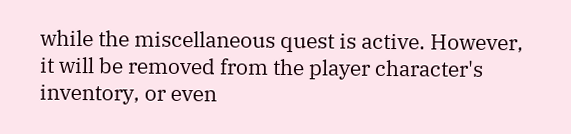while the miscellaneous quest is active. However, it will be removed from the player character's inventory, or even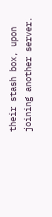their stash box, upon joining another server.